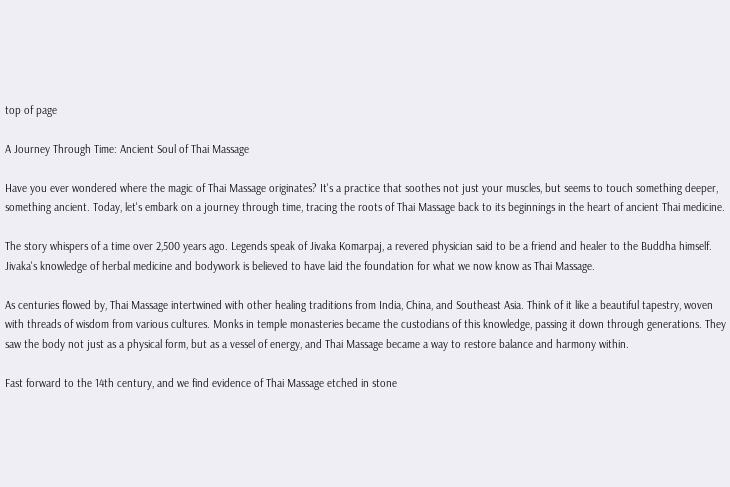top of page

A Journey Through Time: Ancient Soul of Thai Massage

Have you ever wondered where the magic of Thai Massage originates? It's a practice that soothes not just your muscles, but seems to touch something deeper, something ancient. Today, let's embark on a journey through time, tracing the roots of Thai Massage back to its beginnings in the heart of ancient Thai medicine.

The story whispers of a time over 2,500 years ago. Legends speak of Jivaka Komarpaj, a revered physician said to be a friend and healer to the Buddha himself. Jivaka's knowledge of herbal medicine and bodywork is believed to have laid the foundation for what we now know as Thai Massage.

As centuries flowed by, Thai Massage intertwined with other healing traditions from India, China, and Southeast Asia. Think of it like a beautiful tapestry, woven with threads of wisdom from various cultures. Monks in temple monasteries became the custodians of this knowledge, passing it down through generations. They saw the body not just as a physical form, but as a vessel of energy, and Thai Massage became a way to restore balance and harmony within.

Fast forward to the 14th century, and we find evidence of Thai Massage etched in stone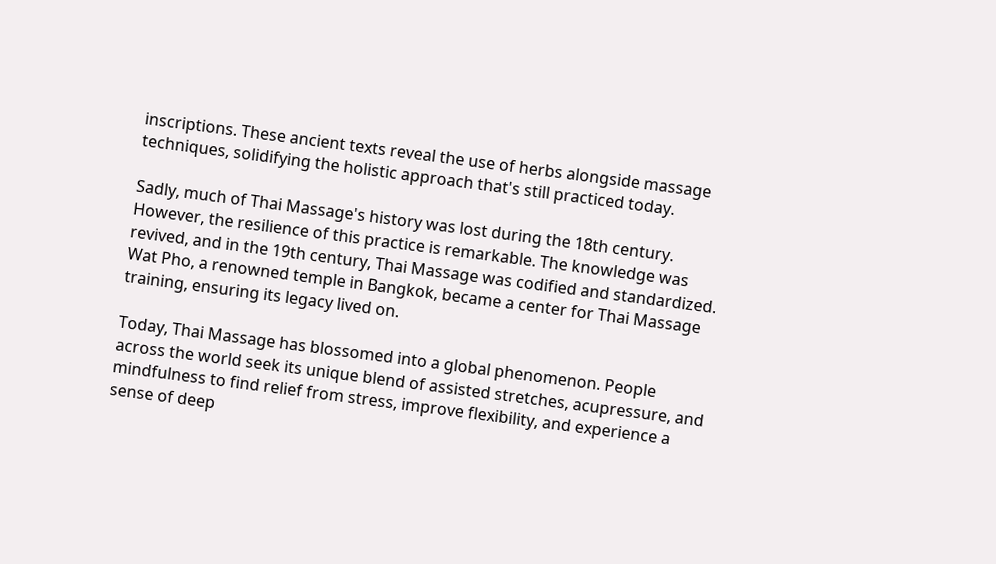inscriptions. These ancient texts reveal the use of herbs alongside massage techniques, solidifying the holistic approach that's still practiced today.

Sadly, much of Thai Massage's history was lost during the 18th century. However, the resilience of this practice is remarkable. The knowledge was revived, and in the 19th century, Thai Massage was codified and standardized. Wat Pho, a renowned temple in Bangkok, became a center for Thai Massage training, ensuring its legacy lived on.

Today, Thai Massage has blossomed into a global phenomenon. People across the world seek its unique blend of assisted stretches, acupressure, and mindfulness to find relief from stress, improve flexibility, and experience a sense of deep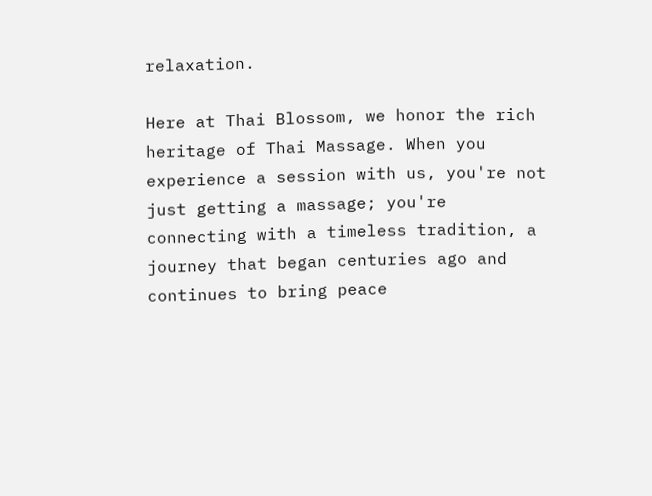relaxation.

Here at Thai Blossom, we honor the rich heritage of Thai Massage. When you experience a session with us, you're not just getting a massage; you're connecting with a timeless tradition, a journey that began centuries ago and continues to bring peace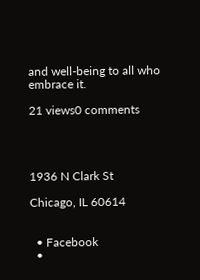and well-being to all who embrace it.

21 views0 comments




1936 N Clark St

Chicago, IL 60614


  • Facebook
  •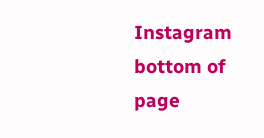Instagram
bottom of page